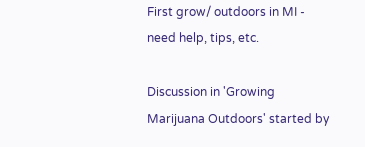First grow/ outdoors in MI - need help, tips, etc.

Discussion in 'Growing Marijuana Outdoors' started by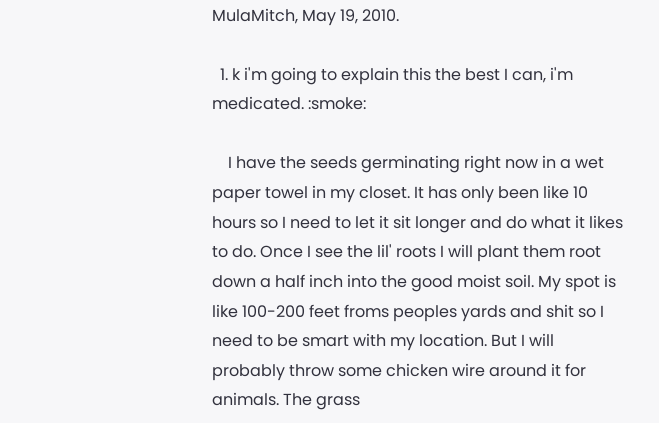MulaMitch, May 19, 2010.

  1. k i'm going to explain this the best I can, i'm medicated. :smoke:

    I have the seeds germinating right now in a wet paper towel in my closet. It has only been like 10 hours so I need to let it sit longer and do what it likes to do. Once I see the lil' roots I will plant them root down a half inch into the good moist soil. My spot is like 100-200 feet froms peoples yards and shit so I need to be smart with my location. But I will probably throw some chicken wire around it for animals. The grass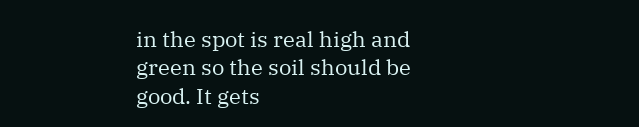in the spot is real high and green so the soil should be good. It gets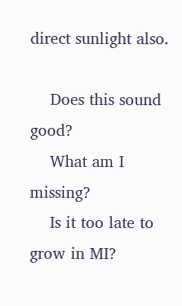direct sunlight also.

    Does this sound good?
    What am I missing?
    Is it too late to grow in MI?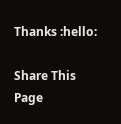Thanks :hello:

Share This Page